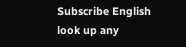Subscribe English
look up any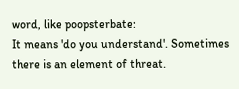word, like poopsterbate:
It means 'do you understand'. Sometimes there is an element of threat.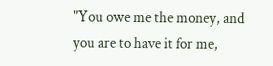"You owe me the money, and you are to have it for me,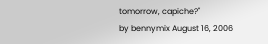tomorrow, capiche?"
by bennymix August 16, 2006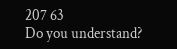207 63
Do you understand?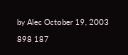by Alec October 19, 2003
898 187